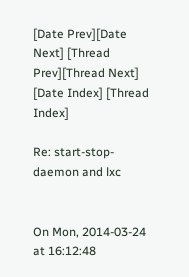[Date Prev][Date Next] [Thread Prev][Thread Next] [Date Index] [Thread Index]

Re: start-stop-daemon and lxc


On Mon, 2014-03-24 at 16:12:48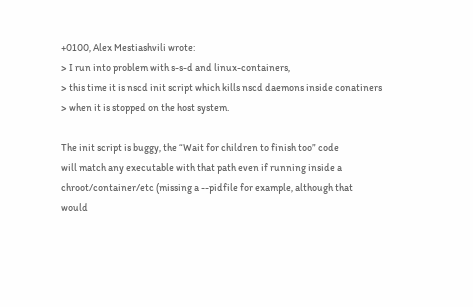+0100, Alex Mestiashvili wrote:
> I run into problem with s-s-d and linux-containers,
> this time it is nscd init script which kills nscd daemons inside conatiners
> when it is stopped on the host system.

The init script is buggy, the “Wait for children to finish too” code
will match any executable with that path even if running inside a
chroot/container/etc (missing a --pidfile for example, although that
would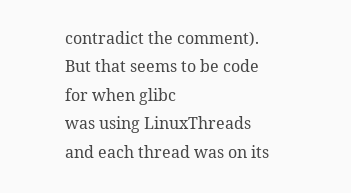contradict the comment). But that seems to be code for when glibc
was using LinuxThreads and each thread was on its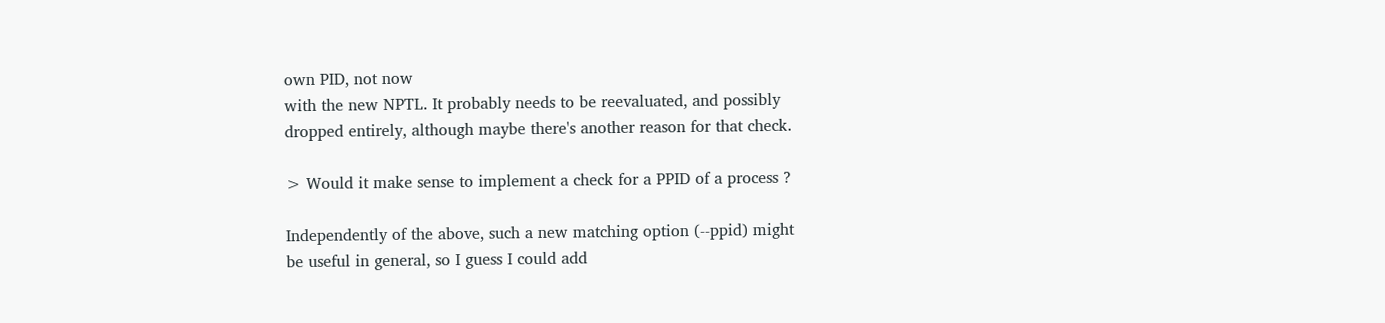own PID, not now
with the new NPTL. It probably needs to be reevaluated, and possibly
dropped entirely, although maybe there's another reason for that check.

> Would it make sense to implement a check for a PPID of a process ?

Independently of the above, such a new matching option (--ppid) might
be useful in general, so I guess I could add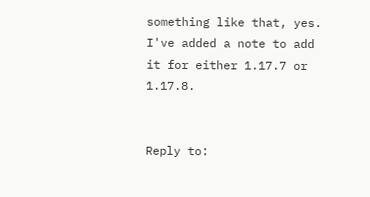something like that, yes.
I've added a note to add it for either 1.17.7 or 1.17.8.


Reply to: